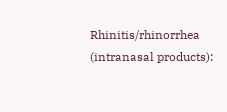Rhinitis/rhinorrhea (intranasal products):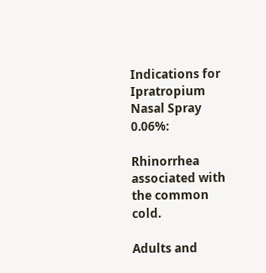Indications for Ipratropium Nasal Spray 0.06%:

Rhinorrhea associated with the common cold.

Adults and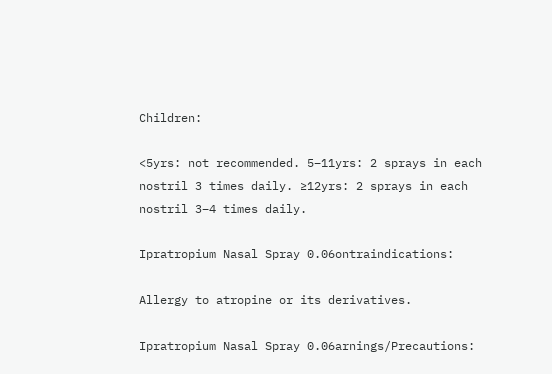Children:

<5yrs: not recommended. 5–11yrs: 2 sprays in each nostril 3 times daily. ≥12yrs: 2 sprays in each nostril 3–4 times daily.

Ipratropium Nasal Spray 0.06ontraindications:

Allergy to atropine or its derivatives.

Ipratropium Nasal Spray 0.06arnings/Precautions: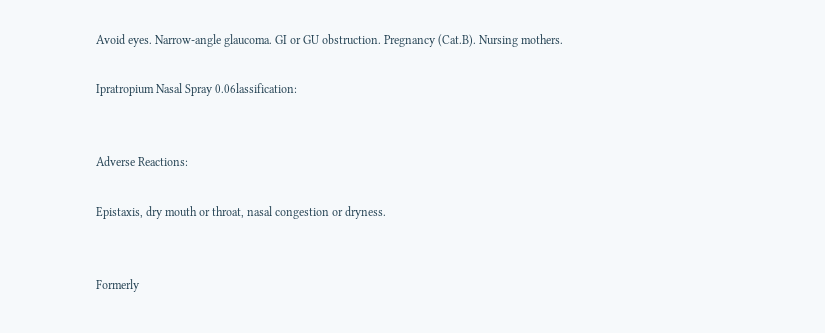Avoid eyes. Narrow-angle glaucoma. GI or GU obstruction. Pregnancy (Cat.B). Nursing mothers.

Ipratropium Nasal Spray 0.06lassification:


Adverse Reactions:

Epistaxis, dry mouth or throat, nasal congestion or dryness.


Formerly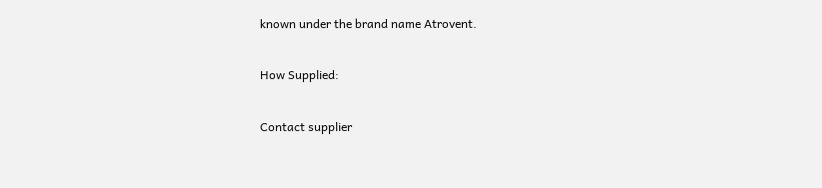known under the brand name Atrovent.

How Supplied:

Contact supplier